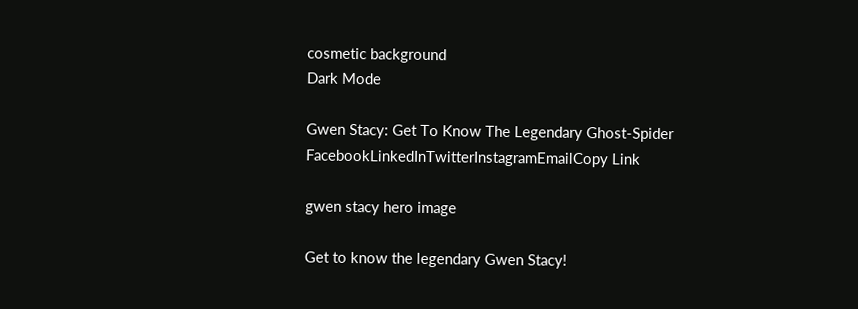cosmetic background
Dark Mode

Gwen Stacy: Get To Know The Legendary Ghost-Spider
FacebookLinkedInTwitterInstagramEmailCopy Link

gwen stacy hero image

Get to know the legendary Gwen Stacy!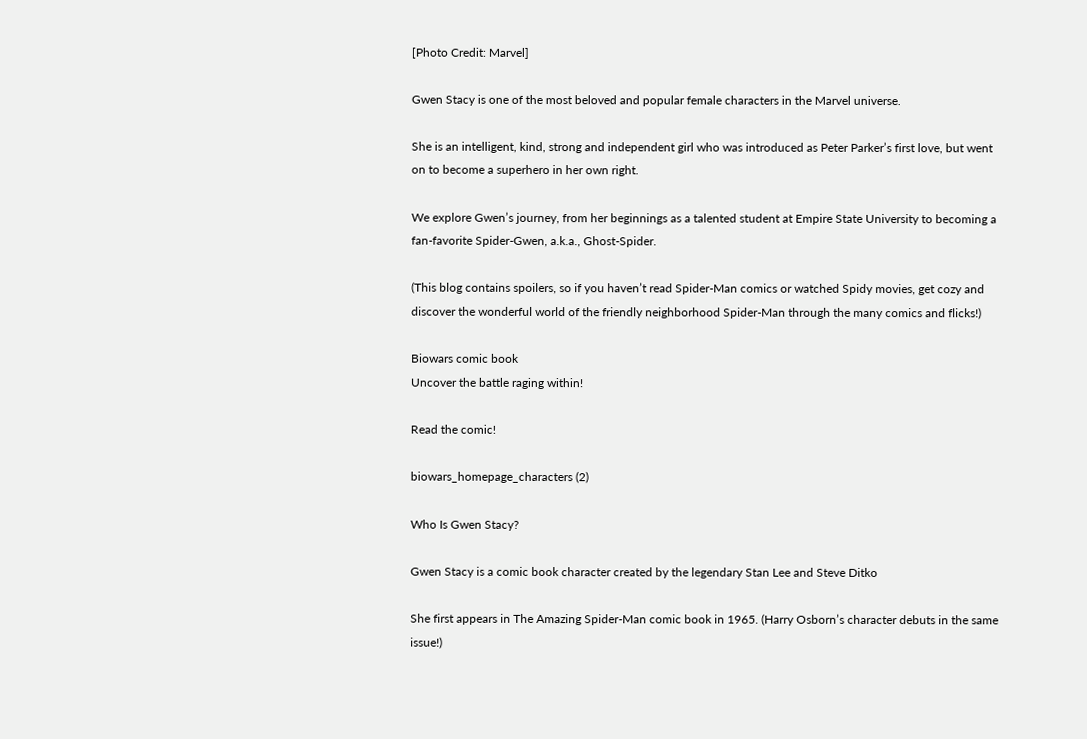[Photo Credit: Marvel]

Gwen Stacy is one of the most beloved and popular female characters in the Marvel universe.

She is an intelligent, kind, strong and independent girl who was introduced as Peter Parker’s first love, but went on to become a superhero in her own right.

We explore Gwen’s journey, from her beginnings as a talented student at Empire State University to becoming a fan-favorite Spider-Gwen, a.k.a., Ghost-Spider.

(This blog contains spoilers, so if you haven’t read Spider-Man comics or watched Spidy movies, get cozy and discover the wonderful world of the friendly neighborhood Spider-Man through the many comics and flicks!)

Biowars comic book
Uncover the battle raging within!

Read the comic!

biowars_homepage_characters (2)

Who Is Gwen Stacy?

Gwen Stacy is a comic book character created by the legendary Stan Lee and Steve Ditko

She first appears in The Amazing Spider-Man comic book in 1965. (Harry Osborn’s character debuts in the same issue!)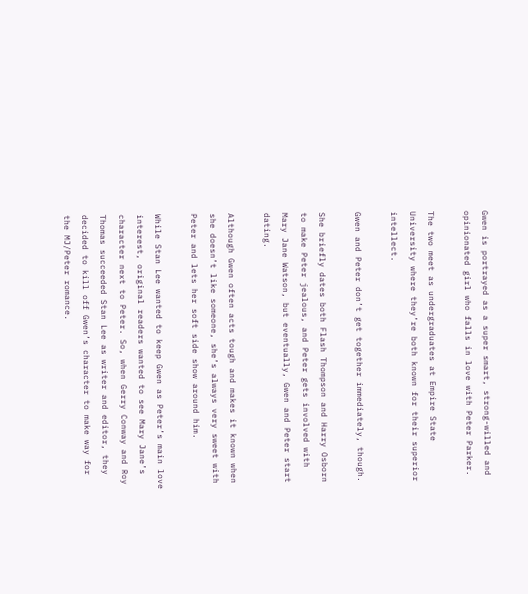Gwen is portrayed as a super smart, strong-willed and opinionated girl who falls in love with Peter Parker.

The two meet as undergraduates at Empire State University where they’re both known for their superior intellect.

Gwen and Peter don’t get together immediately, though.

She briefly dates both Flash Thompson and Harry Osborn to make Peter jealous, and Peter gets involved with Mary Jane Watson, but eventually, Gwen and Peter start dating.

Although Gwen often acts tough and makes it known when she doesn’t like someone, she’s always very sweet with Peter and lets her soft side show around him.

While Stan Lee wanted to keep Gwen as Peter’s main love interest, original readers wanted to see Mary Jane’s character next to Peter. So, when Gerry Conway and Roy Thomas succeeded Stan Lee as writer and editor, they decided to kill off Gwen’s character to make way for the MJ/Peter romance.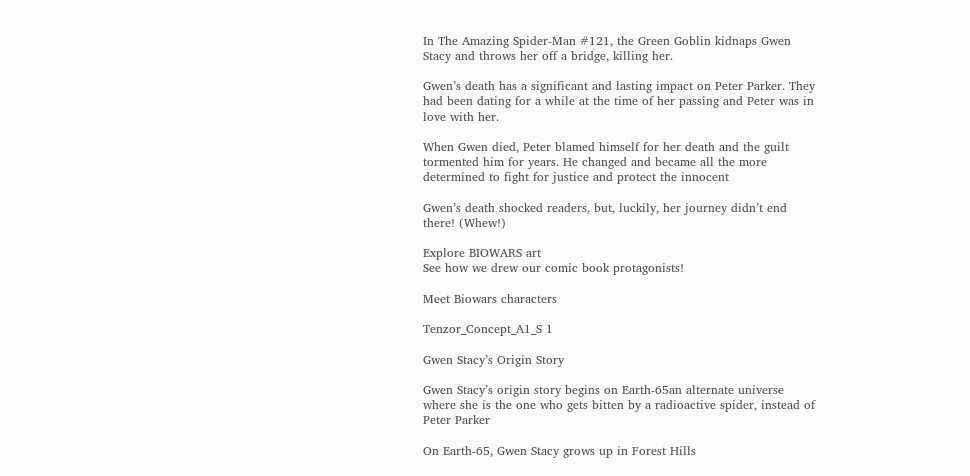In The Amazing Spider-Man #121, the Green Goblin kidnaps Gwen Stacy and throws her off a bridge, killing her.

Gwen’s death has a significant and lasting impact on Peter Parker. They had been dating for a while at the time of her passing and Peter was in love with her.

When Gwen died, Peter blamed himself for her death and the guilt tormented him for years. He changed and became all the more determined to fight for justice and protect the innocent

Gwen’s death shocked readers, but, luckily, her journey didn’t end there! (Whew!)

Explore BIOWARS art
See how we drew our comic book protagonists!

Meet Biowars characters

Tenzor_Concept_A1_S 1

Gwen Stacy’s Origin Story

Gwen Stacy’s origin story begins on Earth-65an alternate universe where she is the one who gets bitten by a radioactive spider, instead of Peter Parker

On Earth-65, Gwen Stacy grows up in Forest Hills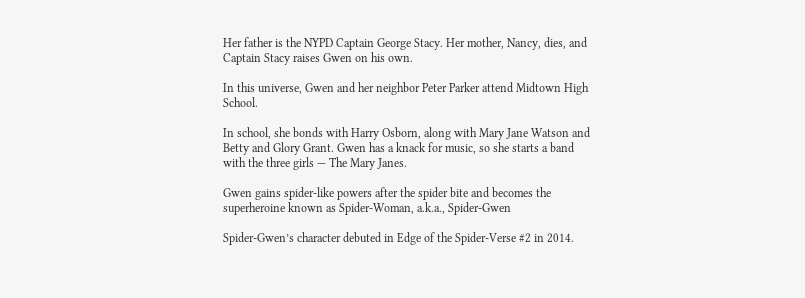Her father is the NYPD Captain George Stacy. Her mother, Nancy, dies, and Captain Stacy raises Gwen on his own.

In this universe, Gwen and her neighbor Peter Parker attend Midtown High School.

In school, she bonds with Harry Osborn, along with Mary Jane Watson and Betty and Glory Grant. Gwen has a knack for music, so she starts a band with the three girls — The Mary Janes.

Gwen gains spider-like powers after the spider bite and becomes the superheroine known as Spider-Woman, a.k.a., Spider-Gwen

Spider-Gwen’s character debuted in Edge of the Spider-Verse #2 in 2014.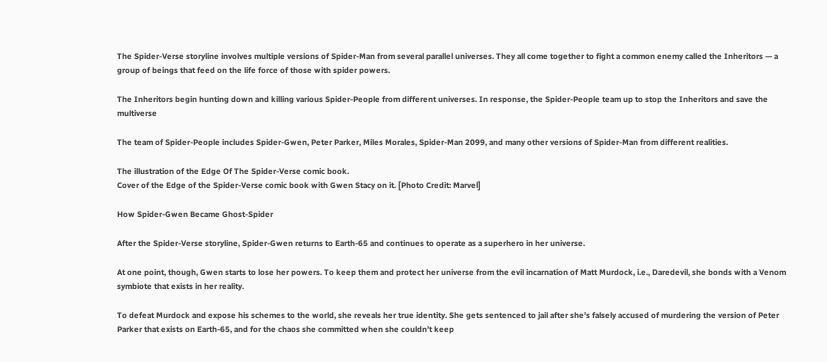The Spider-Verse storyline involves multiple versions of Spider-Man from several parallel universes. They all come together to fight a common enemy called the Inheritors — a group of beings that feed on the life force of those with spider powers.

The Inheritors begin hunting down and killing various Spider-People from different universes. In response, the Spider-People team up to stop the Inheritors and save the multiverse

The team of Spider-People includes Spider-Gwen, Peter Parker, Miles Morales, Spider-Man 2099, and many other versions of Spider-Man from different realities.

The illustration of the Edge Of The Spider-Verse comic book.
Cover of the Edge of the Spider-Verse comic book with Gwen Stacy on it. [Photo Credit: Marvel]

How Spider-Gwen Became Ghost-Spider

After the Spider-Verse storyline, Spider-Gwen returns to Earth-65 and continues to operate as a superhero in her universe.

At one point, though, Gwen starts to lose her powers. To keep them and protect her universe from the evil incarnation of Matt Murdock, i.e., Daredevil, she bonds with a Venom symbiote that exists in her reality.

To defeat Murdock and expose his schemes to the world, she reveals her true identity. She gets sentenced to jail after she’s falsely accused of murdering the version of Peter Parker that exists on Earth-65, and for the chaos she committed when she couldn’t keep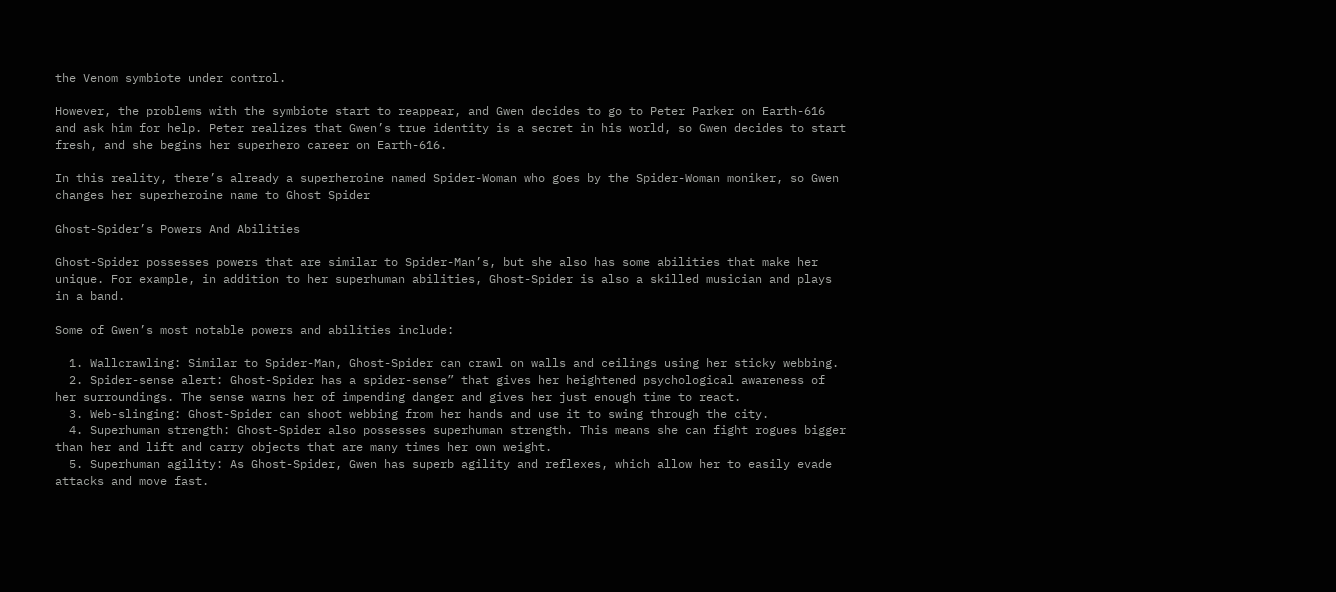the Venom symbiote under control.

However, the problems with the symbiote start to reappear, and Gwen decides to go to Peter Parker on Earth-616 and ask him for help. Peter realizes that Gwen’s true identity is a secret in his world, so Gwen decides to start fresh, and she begins her superhero career on Earth-616.

In this reality, there’s already a superheroine named Spider-Woman who goes by the Spider-Woman moniker, so Gwen changes her superheroine name to Ghost Spider

Ghost-Spider’s Powers And Abilities

Ghost-Spider possesses powers that are similar to Spider-Man’s, but she also has some abilities that make her unique. For example, in addition to her superhuman abilities, Ghost-Spider is also a skilled musician and plays in a band.

Some of Gwen’s most notable powers and abilities include:

  1. Wallcrawling: Similar to Spider-Man, Ghost-Spider can crawl on walls and ceilings using her sticky webbing.
  2. Spider-sense alert: Ghost-Spider has a spider-sense” that gives her heightened psychological awareness of her surroundings. The sense warns her of impending danger and gives her just enough time to react.
  3. Web-slinging: Ghost-Spider can shoot webbing from her hands and use it to swing through the city.
  4. Superhuman strength: Ghost-Spider also possesses superhuman strength. This means she can fight rogues bigger than her and lift and carry objects that are many times her own weight.
  5. Superhuman agility: As Ghost-Spider, Gwen has superb agility and reflexes, which allow her to easily evade attacks and move fast.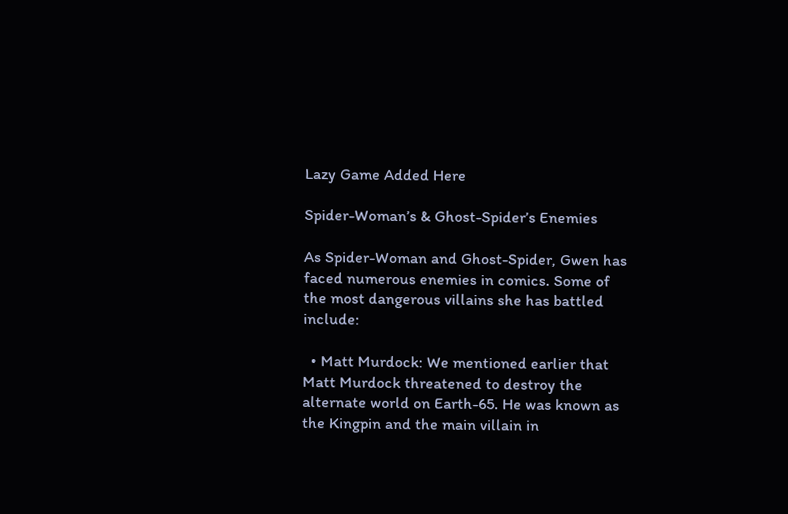Lazy Game Added Here

Spider-Woman’s & Ghost-Spider’s Enemies

As Spider-Woman and Ghost-Spider, Gwen has faced numerous enemies in comics. Some of the most dangerous villains she has battled include:

  • Matt Murdock: We mentioned earlier that Matt Murdock threatened to destroy the alternate world on Earth-65. He was known as the Kingpin and the main villain in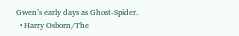Gwen’s early days as Ghost-Spider.
  • Harry Osborn/The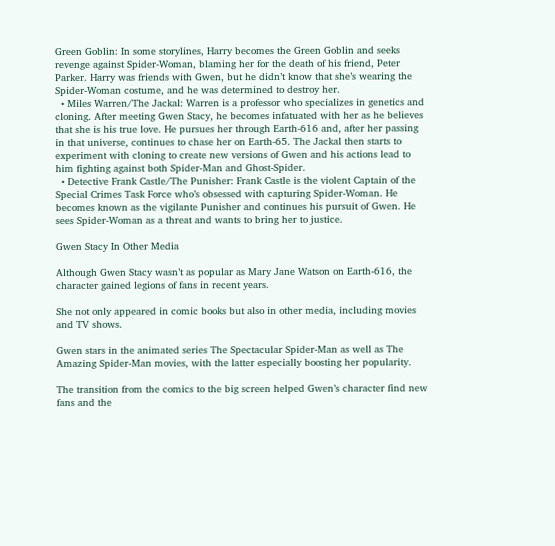Green Goblin: In some storylines, Harry becomes the Green Goblin and seeks revenge against Spider-Woman, blaming her for the death of his friend, Peter Parker. Harry was friends with Gwen, but he didn’t know that she’s wearing the Spider-Woman costume, and he was determined to destroy her.
  • Miles Warren/The Jackal: Warren is a professor who specializes in genetics and cloning. After meeting Gwen Stacy, he becomes infatuated with her as he believes that she is his true love. He pursues her through Earth-616 and, after her passing in that universe, continues to chase her on Earth-65. The Jackal then starts to experiment with cloning to create new versions of Gwen and his actions lead to him fighting against both Spider-Man and Ghost-Spider.
  • Detective Frank Castle/The Punisher: Frank Castle is the violent Captain of the Special Crimes Task Force who’s obsessed with capturing Spider-Woman. He becomes known as the vigilante Punisher and continues his pursuit of Gwen. He sees Spider-Woman as a threat and wants to bring her to justice.

Gwen Stacy In Other Media

Although Gwen Stacy wasn’t as popular as Mary Jane Watson on Earth-616, the character gained legions of fans in recent years.

She not only appeared in comic books but also in other media, including movies and TV shows.

Gwen stars in the animated series The Spectacular Spider-Man as well as The Amazing Spider-Man movies, with the latter especially boosting her popularity.

The transition from the comics to the big screen helped Gwen’s character find new fans and the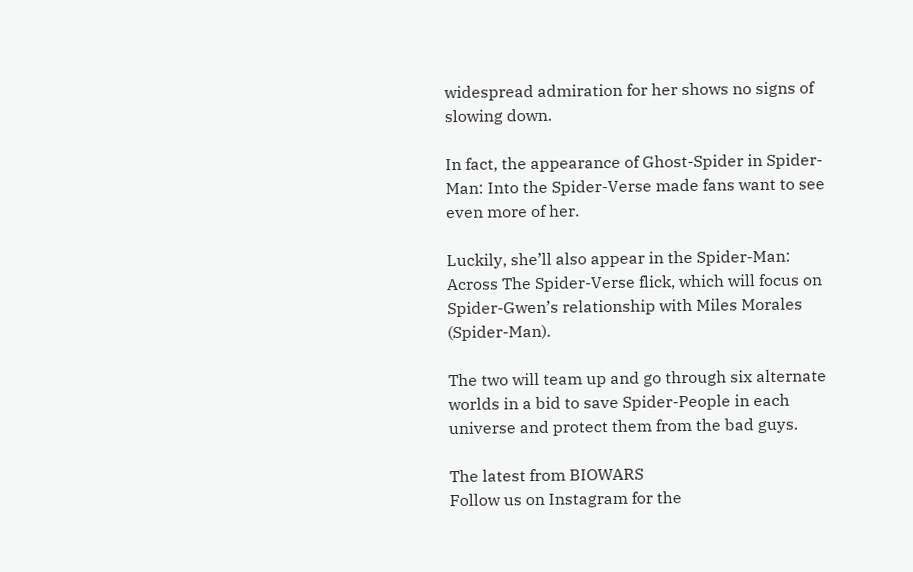widespread admiration for her shows no signs of slowing down.

In fact, the appearance of Ghost-Spider in Spider-Man: Into the Spider-Verse made fans want to see even more of her.

Luckily, she’ll also appear in the Spider-Man: Across The Spider-Verse flick, which will focus on Spider-Gwen’s relationship with Miles Morales (Spider-Man).

The two will team up and go through six alternate worlds in a bid to save Spider-People in each universe and protect them from the bad guys.

The latest from BIOWARS
Follow us on Instagram for the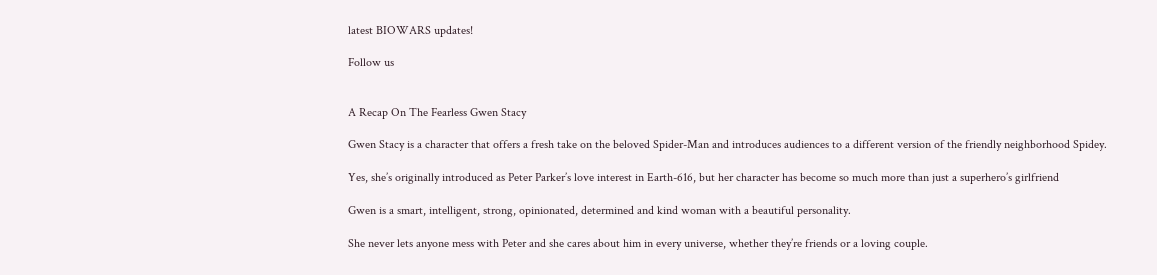latest BIOWARS updates!

Follow us


A Recap On The Fearless Gwen Stacy

Gwen Stacy is a character that offers a fresh take on the beloved Spider-Man and introduces audiences to a different version of the friendly neighborhood Spidey.

Yes, she’s originally introduced as Peter Parker’s love interest in Earth-616, but her character has become so much more than just a superhero’s girlfriend

Gwen is a smart, intelligent, strong, opinionated, determined and kind woman with a beautiful personality.

She never lets anyone mess with Peter and she cares about him in every universe, whether they’re friends or a loving couple.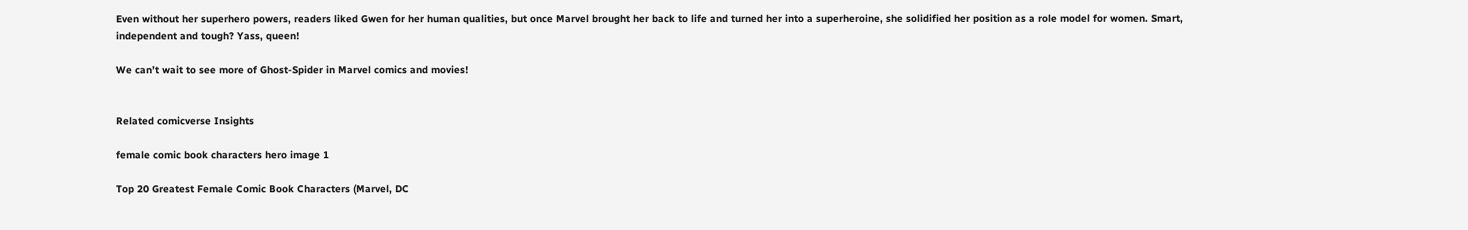Even without her superhero powers, readers liked Gwen for her human qualities, but once Marvel brought her back to life and turned her into a superheroine, she solidified her position as a role model for women. Smart, independent and tough? Yass, queen!

We can’t wait to see more of Ghost-Spider in Marvel comics and movies!


Related comicverse Insights

female comic book characters hero image 1

Top 20 Greatest Female Comic Book Characters (Marvel, DC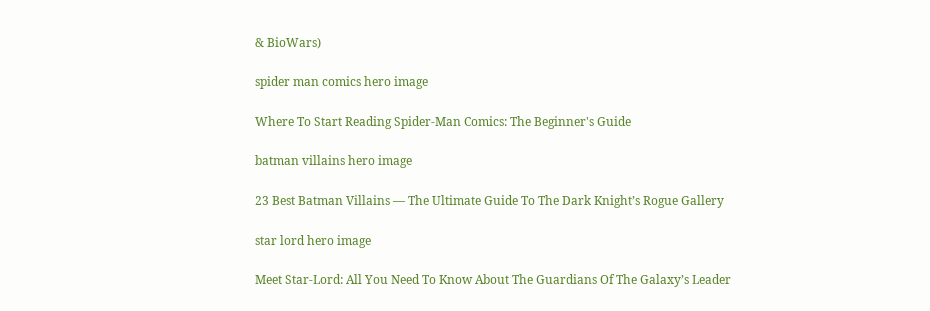& BioWars)

spider man comics hero image

Where To Start Reading Spider-Man Comics: The Beginner's Guide

batman villains hero image

23 Best Batman Villains — The Ultimate Guide To The Dark Knight’s Rogue Gallery

star lord hero image

Meet Star-Lord: All You Need To Know About The Guardians Of The Galaxy’s Leader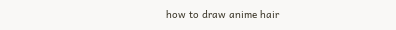how to draw anime hair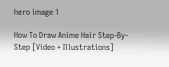hero image 1

How To Draw Anime Hair Step-By-Step [Video + Illustrations]